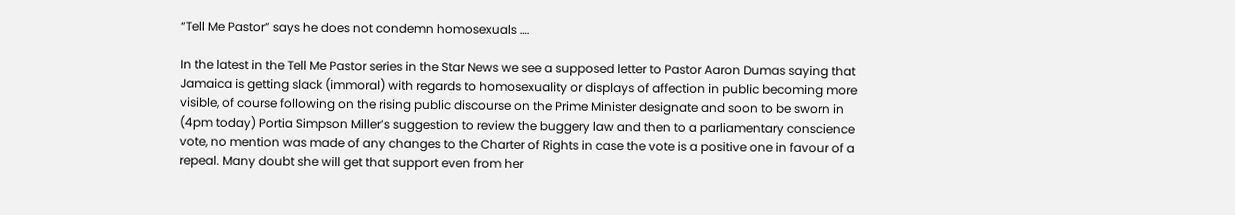“Tell Me Pastor” says he does not condemn homosexuals ….

In the latest in the Tell Me Pastor series in the Star News we see a supposed letter to Pastor Aaron Dumas saying that Jamaica is getting slack (immoral) with regards to homosexuality or displays of affection in public becoming more visible, of course following on the rising public discourse on the Prime Minister designate and soon to be sworn in (4pm today) Portia Simpson Miller’s suggestion to review the buggery law and then to a parliamentary conscience vote, no mention was made of any changes to the Charter of Rights in case the vote is a positive one in favour of a repeal. Many doubt she will get that support even from her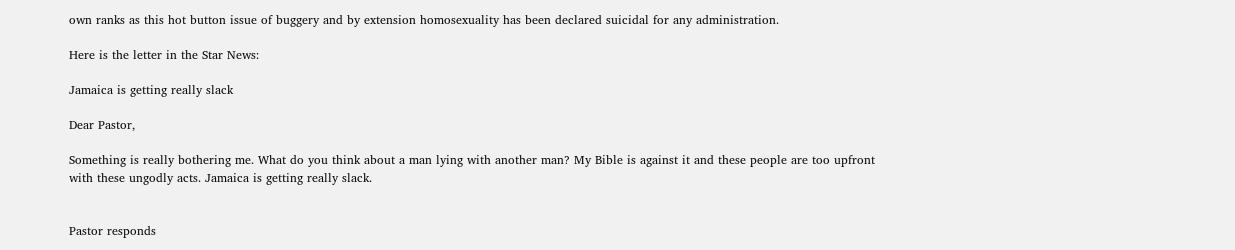own ranks as this hot button issue of buggery and by extension homosexuality has been declared suicidal for any administration.

Here is the letter in the Star News:

Jamaica is getting really slack

Dear Pastor,

Something is really bothering me. What do you think about a man lying with another man? My Bible is against it and these people are too upfront with these ungodly acts. Jamaica is getting really slack.


Pastor responds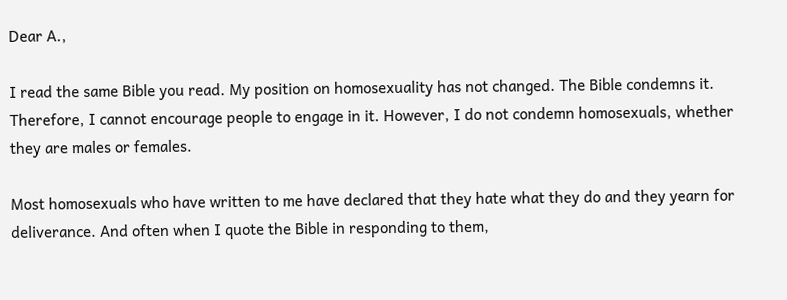Dear A.,

I read the same Bible you read. My position on homosexuality has not changed. The Bible condemns it. Therefore, I cannot encourage people to engage in it. However, I do not condemn homosexuals, whether they are males or females.

Most homosexuals who have written to me have declared that they hate what they do and they yearn for deliverance. And often when I quote the Bible in responding to them,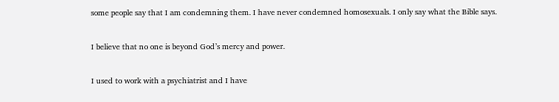some people say that I am condemning them. I have never condemned homosexuals. I only say what the Bible says.

I believe that no one is beyond God’s mercy and power.

I used to work with a psychiatrist and I have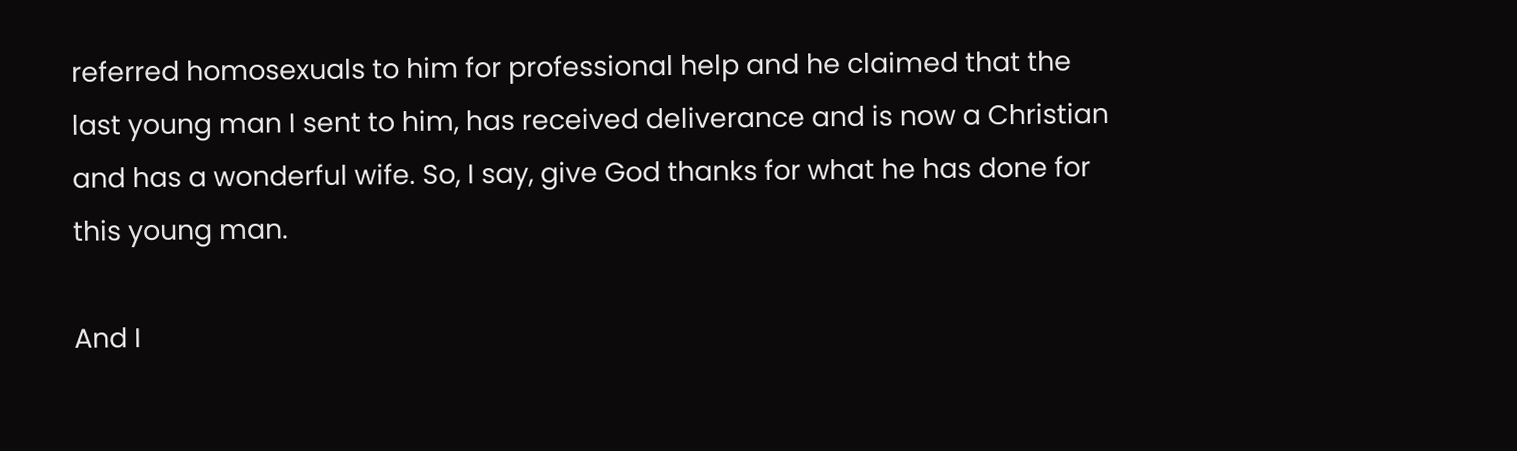referred homosexuals to him for professional help and he claimed that the last young man I sent to him, has received deliverance and is now a Christian and has a wonderful wife. So, I say, give God thanks for what he has done for this young man.

And I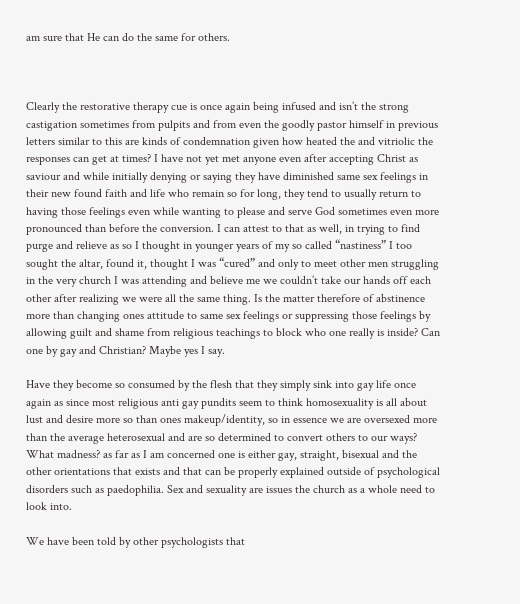am sure that He can do the same for others.



Clearly the restorative therapy cue is once again being infused and isn’t the strong castigation sometimes from pulpits and from even the goodly pastor himself in previous letters similar to this are kinds of condemnation given how heated the and vitriolic the responses can get at times? I have not yet met anyone even after accepting Christ as saviour and while initially denying or saying they have diminished same sex feelings in their new found faith and life who remain so for long, they tend to usually return to having those feelings even while wanting to please and serve God sometimes even more pronounced than before the conversion. I can attest to that as well, in trying to find purge and relieve as so I thought in younger years of my so called “nastiness” I too sought the altar, found it, thought I was “cured” and only to meet other men struggling in the very church I was attending and believe me we couldn’t take our hands off each other after realizing we were all the same thing. Is the matter therefore of abstinence more than changing ones attitude to same sex feelings or suppressing those feelings by allowing guilt and shame from religious teachings to block who one really is inside? Can one by gay and Christian? Maybe yes I say.

Have they become so consumed by the flesh that they simply sink into gay life once again as since most religious anti gay pundits seem to think homosexuality is all about lust and desire more so than ones makeup/identity, so in essence we are oversexed more than the average heterosexual and are so determined to convert others to our ways? What madness? as far as I am concerned one is either gay, straight, bisexual and the other orientations that exists and that can be properly explained outside of psychological disorders such as paedophilia. Sex and sexuality are issues the church as a whole need to look into.

We have been told by other psychologists that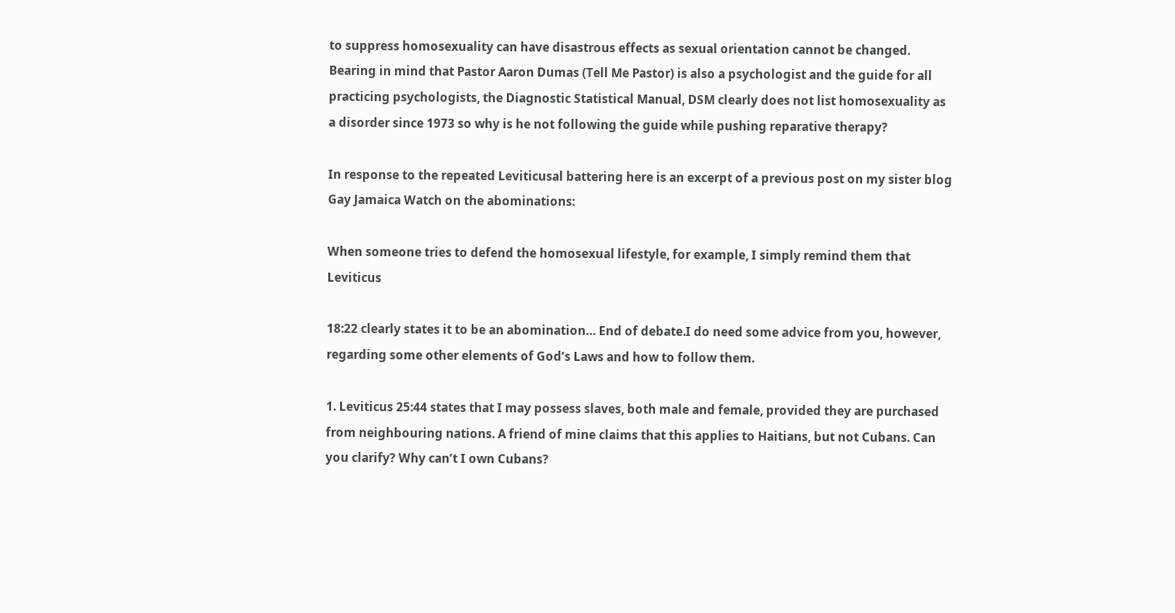to suppress homosexuality can have disastrous effects as sexual orientation cannot be changed. Bearing in mind that Pastor Aaron Dumas (Tell Me Pastor) is also a psychologist and the guide for all practicing psychologists, the Diagnostic Statistical Manual, DSM clearly does not list homosexuality as a disorder since 1973 so why is he not following the guide while pushing reparative therapy?

In response to the repeated Leviticusal battering here is an excerpt of a previous post on my sister blog Gay Jamaica Watch on the abominations:

When someone tries to defend the homosexual lifestyle, for example, I simply remind them that Leviticus

18:22 clearly states it to be an abomination… End of debate.I do need some advice from you, however, regarding some other elements of God’s Laws and how to follow them.

1. Leviticus 25:44 states that I may possess slaves, both male and female, provided they are purchased from neighbouring nations. A friend of mine claims that this applies to Haitians, but not Cubans. Can you clarify? Why can’t I own Cubans?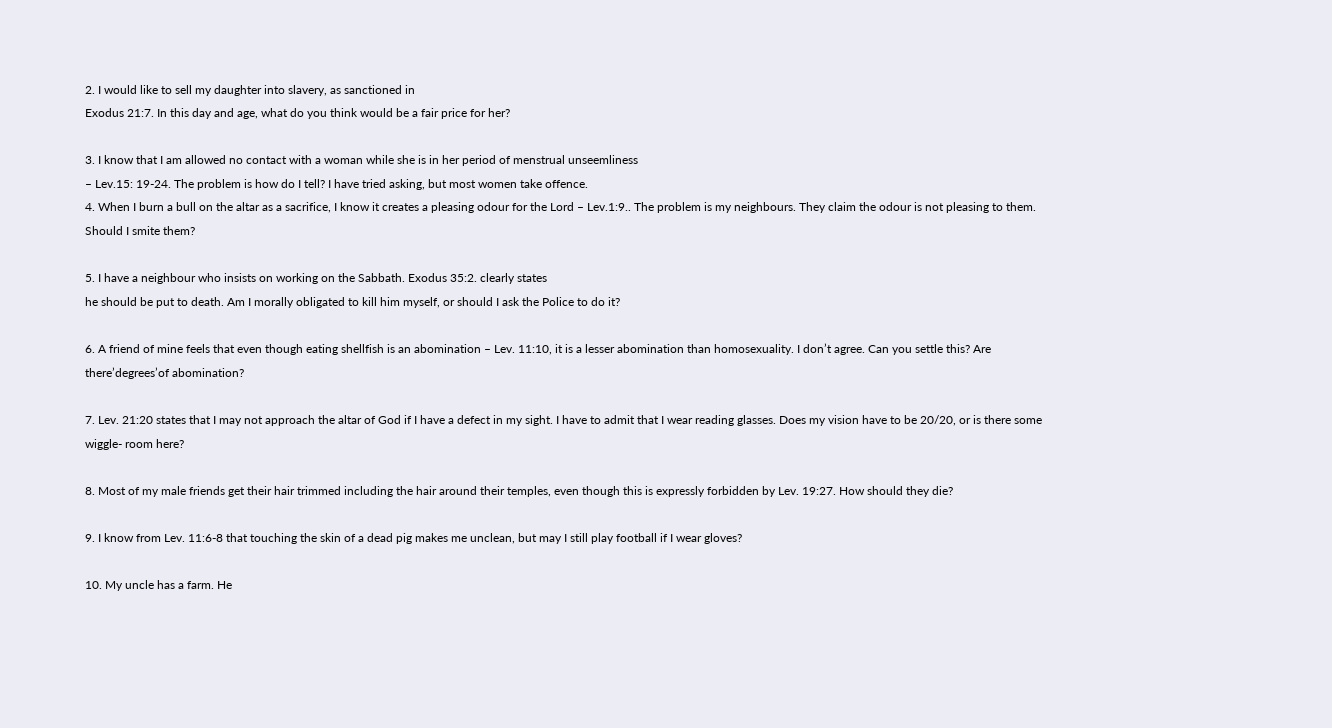2. I would like to sell my daughter into slavery, as sanctioned in
Exodus 21:7. In this day and age, what do you think would be a fair price for her?

3. I know that I am allowed no contact with a woman while she is in her period of menstrual unseemliness
– Lev.15: 19-24. The problem is how do I tell? I have tried asking, but most women take offence.
4. When I burn a bull on the altar as a sacrifice, I know it creates a pleasing odour for the Lord – Lev.1:9.. The problem is my neighbours. They claim the odour is not pleasing to them. Should I smite them?

5. I have a neighbour who insists on working on the Sabbath. Exodus 35:2. clearly states
he should be put to death. Am I morally obligated to kill him myself, or should I ask the Police to do it?

6. A friend of mine feels that even though eating shellfish is an abomination – Lev. 11:10, it is a lesser abomination than homosexuality. I don’t agree. Can you settle this? Are there’degrees’of abomination?

7. Lev. 21:20 states that I may not approach the altar of God if I have a defect in my sight. I have to admit that I wear reading glasses. Does my vision have to be 20/20, or is there some wiggle- room here?

8. Most of my male friends get their hair trimmed including the hair around their temples, even though this is expressly forbidden by Lev. 19:27. How should they die?

9. I know from Lev. 11:6-8 that touching the skin of a dead pig makes me unclean, but may I still play football if I wear gloves?

10. My uncle has a farm. He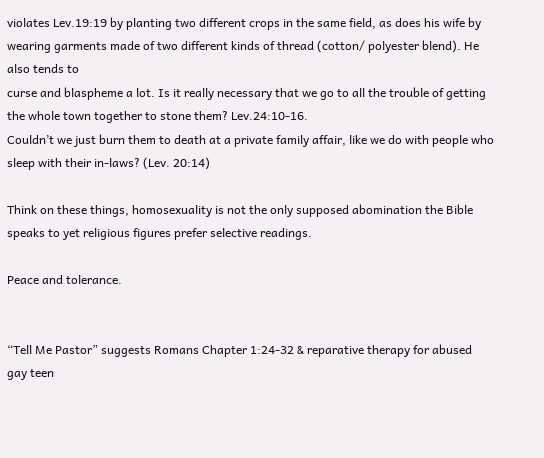violates Lev.19:19 by planting two different crops in the same field, as does his wife by wearing garments made of two different kinds of thread (cotton/ polyester blend). He also tends to
curse and blaspheme a lot. Is it really necessary that we go to all the trouble of getting the whole town together to stone them? Lev.24:10-16.
Couldn’t we just burn them to death at a private family affair, like we do with people who sleep with their in-laws? (Lev. 20:14)

Think on these things, homosexuality is not the only supposed abomination the Bible speaks to yet religious figures prefer selective readings.

Peace and tolerance.


“Tell Me Pastor” suggests Romans Chapter 1:24-32 & reparative therapy for abused gay teen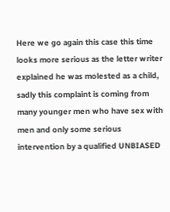Here we go again this case this time looks more serious as the letter writer explained he was molested as a child, sadly this complaint is coming from many younger men who have sex with men and only some serious intervention by a qualified UNBIASED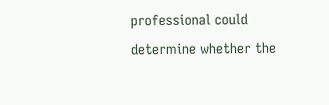professional could determine whether the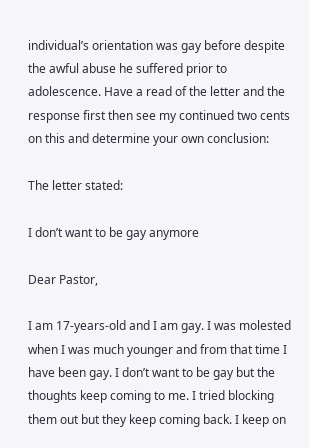individual’s orientation was gay before despite the awful abuse he suffered prior to adolescence. Have a read of the letter and the response first then see my continued two cents on this and determine your own conclusion:

The letter stated:

I don’t want to be gay anymore

Dear Pastor,

I am 17-years-old and I am gay. I was molested when I was much younger and from that time I have been gay. I don’t want to be gay but the thoughts keep coming to me. I tried blocking them out but they keep coming back. I keep on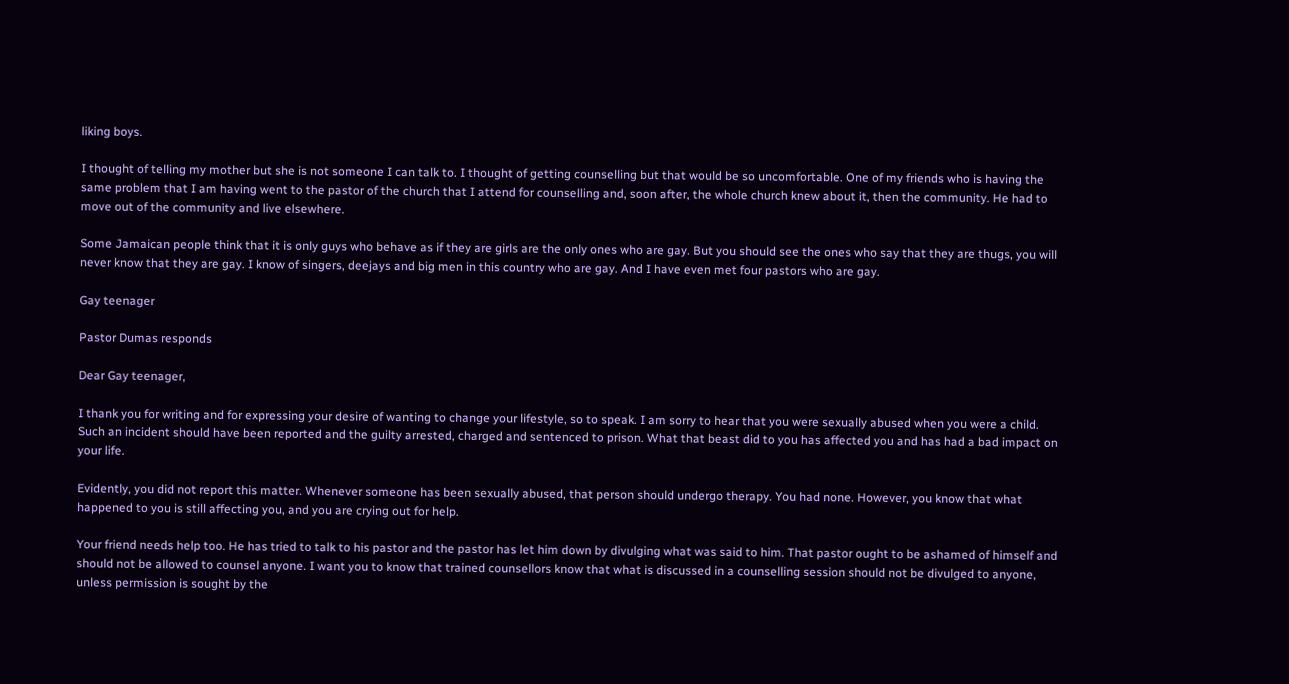liking boys.

I thought of telling my mother but she is not someone I can talk to. I thought of getting counselling but that would be so uncomfortable. One of my friends who is having the same problem that I am having went to the pastor of the church that I attend for counselling and, soon after, the whole church knew about it, then the community. He had to move out of the community and live elsewhere.

Some Jamaican people think that it is only guys who behave as if they are girls are the only ones who are gay. But you should see the ones who say that they are thugs, you will never know that they are gay. I know of singers, deejays and big men in this country who are gay. And I have even met four pastors who are gay.

Gay teenager

Pastor Dumas responds

Dear Gay teenager,

I thank you for writing and for expressing your desire of wanting to change your lifestyle, so to speak. I am sorry to hear that you were sexually abused when you were a child. Such an incident should have been reported and the guilty arrested, charged and sentenced to prison. What that beast did to you has affected you and has had a bad impact on your life.

Evidently, you did not report this matter. Whenever someone has been sexually abused, that person should undergo therapy. You had none. However, you know that what happened to you is still affecting you, and you are crying out for help.

Your friend needs help too. He has tried to talk to his pastor and the pastor has let him down by divulging what was said to him. That pastor ought to be ashamed of himself and should not be allowed to counsel anyone. I want you to know that trained counsellors know that what is discussed in a counselling session should not be divulged to anyone, unless permission is sought by the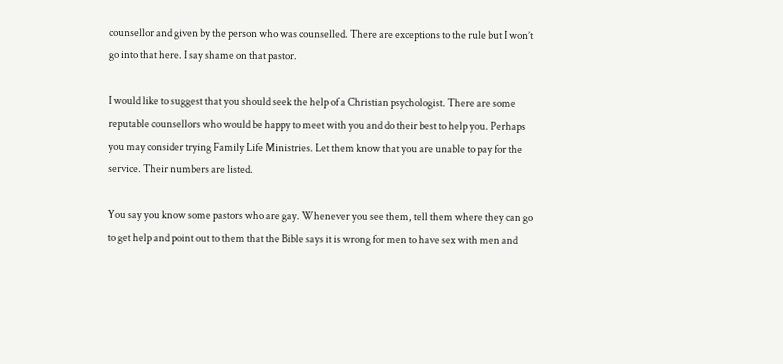counsellor and given by the person who was counselled. There are exceptions to the rule but I won’t go into that here. I say shame on that pastor.

I would like to suggest that you should seek the help of a Christian psychologist. There are some reputable counsellors who would be happy to meet with you and do their best to help you. Perhaps you may consider trying Family Life Ministries. Let them know that you are unable to pay for the service. Their numbers are listed.

You say you know some pastors who are gay. Whenever you see them, tell them where they can go to get help and point out to them that the Bible says it is wrong for men to have sex with men and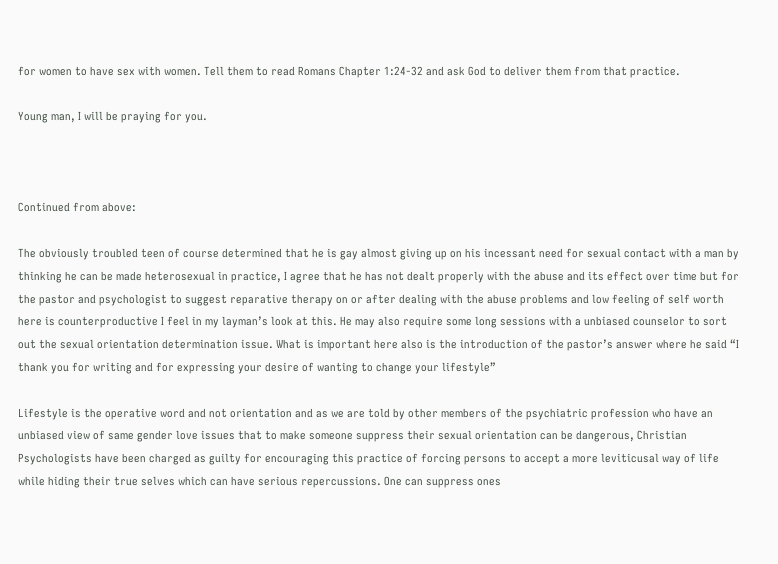for women to have sex with women. Tell them to read Romans Chapter 1:24-32 and ask God to deliver them from that practice.

Young man, I will be praying for you.



Continued from above:

The obviously troubled teen of course determined that he is gay almost giving up on his incessant need for sexual contact with a man by thinking he can be made heterosexual in practice, I agree that he has not dealt properly with the abuse and its effect over time but for the pastor and psychologist to suggest reparative therapy on or after dealing with the abuse problems and low feeling of self worth here is counterproductive I feel in my layman’s look at this. He may also require some long sessions with a unbiased counselor to sort out the sexual orientation determination issue. What is important here also is the introduction of the pastor’s answer where he said “I thank you for writing and for expressing your desire of wanting to change your lifestyle”

Lifestyle is the operative word and not orientation and as we are told by other members of the psychiatric profession who have an unbiased view of same gender love issues that to make someone suppress their sexual orientation can be dangerous, Christian Psychologists have been charged as guilty for encouraging this practice of forcing persons to accept a more leviticusal way of life while hiding their true selves which can have serious repercussions. One can suppress ones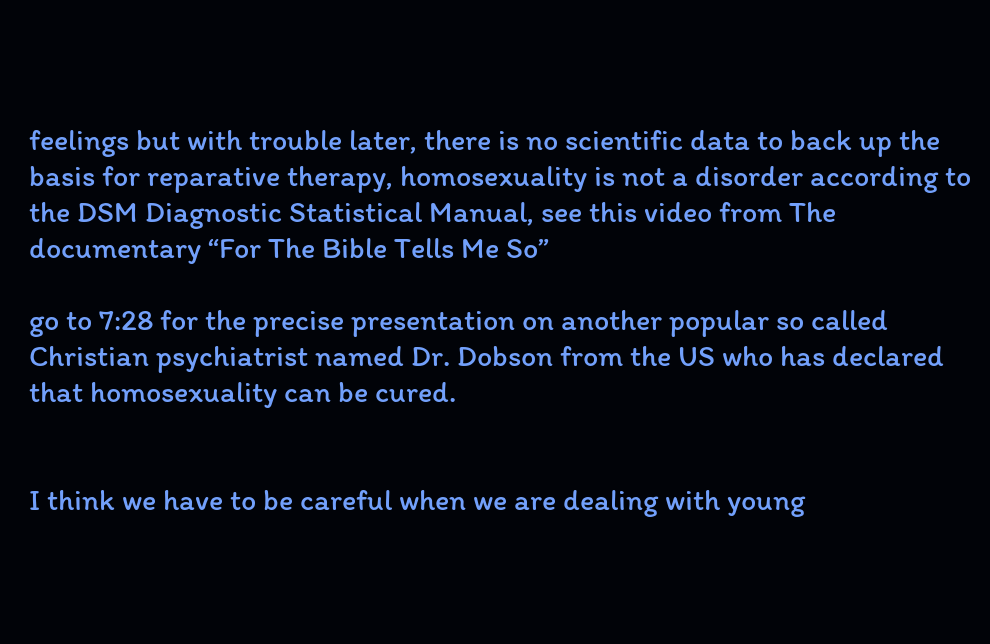feelings but with trouble later, there is no scientific data to back up the basis for reparative therapy, homosexuality is not a disorder according to the DSM Diagnostic Statistical Manual, see this video from The documentary “For The Bible Tells Me So”

go to 7:28 for the precise presentation on another popular so called Christian psychiatrist named Dr. Dobson from the US who has declared that homosexuality can be cured.


I think we have to be careful when we are dealing with young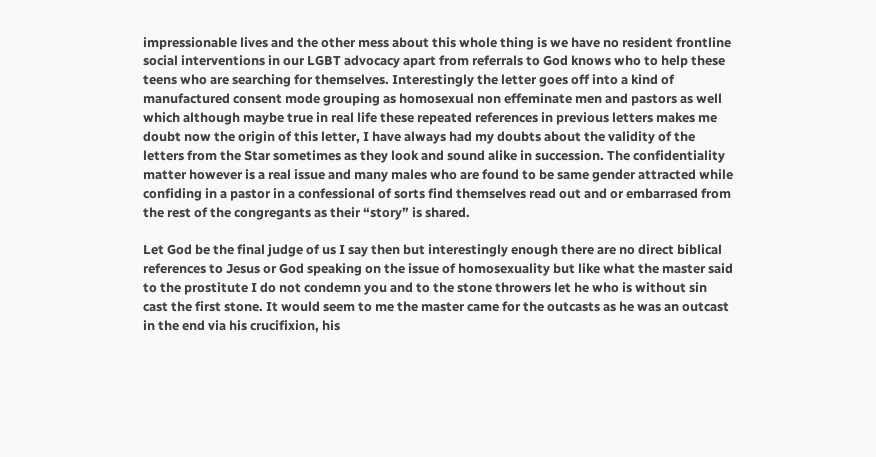impressionable lives and the other mess about this whole thing is we have no resident frontline social interventions in our LGBT advocacy apart from referrals to God knows who to help these teens who are searching for themselves. Interestingly the letter goes off into a kind of manufactured consent mode grouping as homosexual non effeminate men and pastors as well which although maybe true in real life these repeated references in previous letters makes me doubt now the origin of this letter, I have always had my doubts about the validity of the letters from the Star sometimes as they look and sound alike in succession. The confidentiality matter however is a real issue and many males who are found to be same gender attracted while confiding in a pastor in a confessional of sorts find themselves read out and or embarrased from the rest of the congregants as their “story” is shared.

Let God be the final judge of us I say then but interestingly enough there are no direct biblical references to Jesus or God speaking on the issue of homosexuality but like what the master said to the prostitute I do not condemn you and to the stone throwers let he who is without sin cast the first stone. It would seem to me the master came for the outcasts as he was an outcast in the end via his crucifixion, his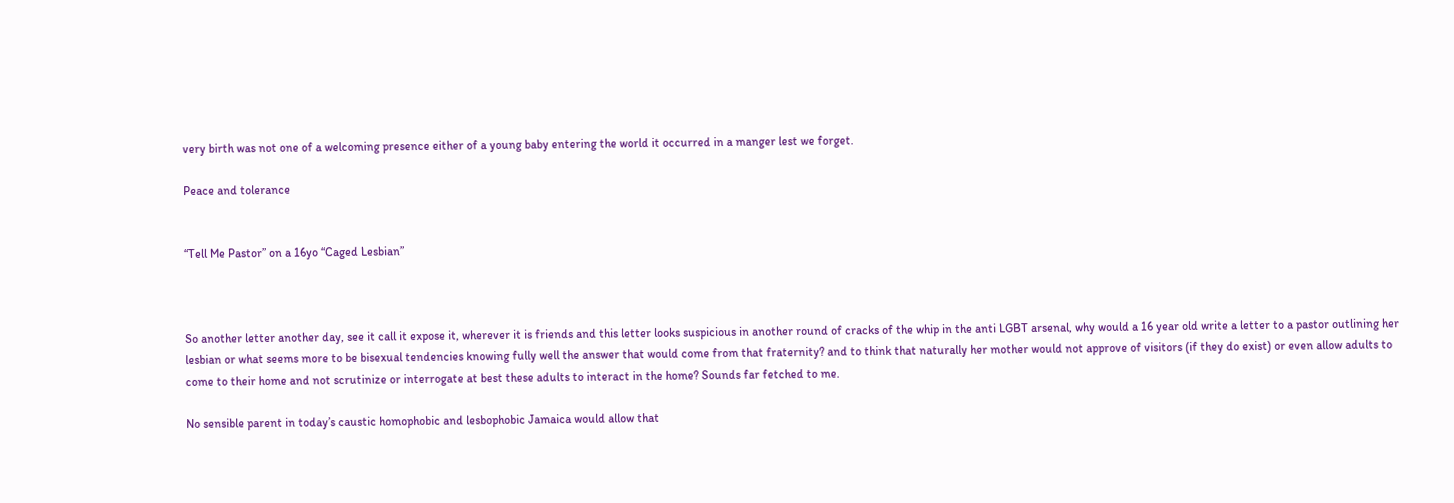very birth was not one of a welcoming presence either of a young baby entering the world it occurred in a manger lest we forget.

Peace and tolerance


“Tell Me Pastor” on a 16yo “Caged Lesbian”



So another letter another day, see it call it expose it, wherever it is friends and this letter looks suspicious in another round of cracks of the whip in the anti LGBT arsenal, why would a 16 year old write a letter to a pastor outlining her lesbian or what seems more to be bisexual tendencies knowing fully well the answer that would come from that fraternity? and to think that naturally her mother would not approve of visitors (if they do exist) or even allow adults to come to their home and not scrutinize or interrogate at best these adults to interact in the home? Sounds far fetched to me.

No sensible parent in today’s caustic homophobic and lesbophobic Jamaica would allow that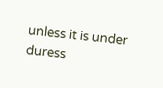unless it is under duress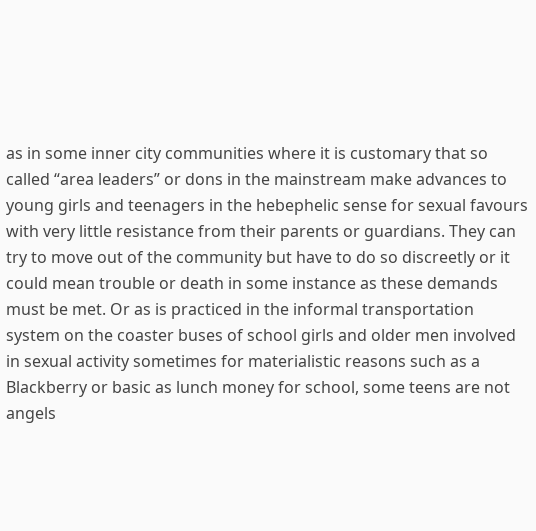as in some inner city communities where it is customary that so called “area leaders” or dons in the mainstream make advances to young girls and teenagers in the hebephelic sense for sexual favours with very little resistance from their parents or guardians. They can try to move out of the community but have to do so discreetly or it could mean trouble or death in some instance as these demands must be met. Or as is practiced in the informal transportation system on the coaster buses of school girls and older men involved in sexual activity sometimes for materialistic reasons such as a Blackberry or basic as lunch money for school, some teens are not angels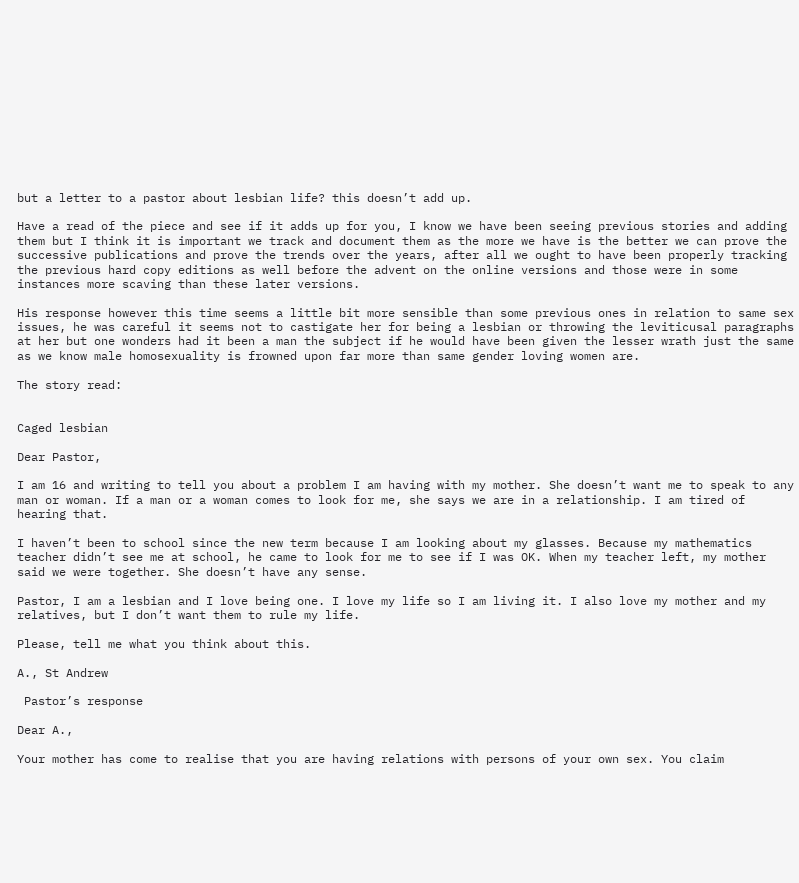but a letter to a pastor about lesbian life? this doesn’t add up.

Have a read of the piece and see if it adds up for you, I know we have been seeing previous stories and adding them but I think it is important we track and document them as the more we have is the better we can prove the successive publications and prove the trends over the years, after all we ought to have been properly tracking the previous hard copy editions as well before the advent on the online versions and those were in some instances more scaving than these later versions.

His response however this time seems a little bit more sensible than some previous ones in relation to same sex issues, he was careful it seems not to castigate her for being a lesbian or throwing the leviticusal paragraphs at her but one wonders had it been a man the subject if he would have been given the lesser wrath just the same as we know male homosexuality is frowned upon far more than same gender loving women are.

The story read:


Caged lesbian

Dear Pastor,

I am 16 and writing to tell you about a problem I am having with my mother. She doesn’t want me to speak to any man or woman. If a man or a woman comes to look for me, she says we are in a relationship. I am tired of hearing that.

I haven’t been to school since the new term because I am looking about my glasses. Because my mathematics teacher didn’t see me at school, he came to look for me to see if I was OK. When my teacher left, my mother said we were together. She doesn’t have any sense.

Pastor, I am a lesbian and I love being one. I love my life so I am living it. I also love my mother and my relatives, but I don’t want them to rule my life.

Please, tell me what you think about this.

A., St Andrew

 Pastor’s response

Dear A.,

Your mother has come to realise that you are having relations with persons of your own sex. You claim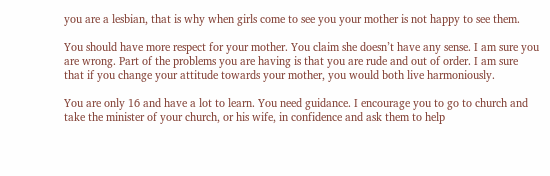you are a lesbian, that is why when girls come to see you your mother is not happy to see them.

You should have more respect for your mother. You claim she doesn’t have any sense. I am sure you are wrong. Part of the problems you are having is that you are rude and out of order. I am sure that if you change your attitude towards your mother, you would both live harmoniously.

You are only 16 and have a lot to learn. You need guidance. I encourage you to go to church and take the minister of your church, or his wife, in confidence and ask them to help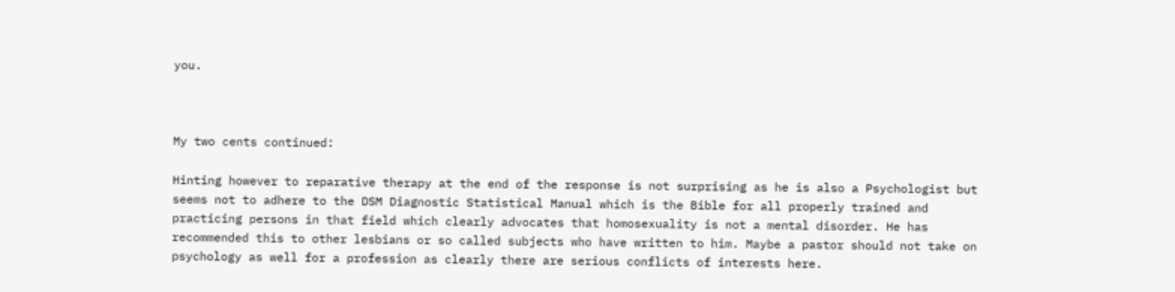you.



My two cents continued:

Hinting however to reparative therapy at the end of the response is not surprising as he is also a Psychologist but seems not to adhere to the DSM Diagnostic Statistical Manual which is the Bible for all properly trained and practicing persons in that field which clearly advocates that homosexuality is not a mental disorder. He has recommended this to other lesbians or so called subjects who have written to him. Maybe a pastor should not take on psychology as well for a profession as clearly there are serious conflicts of interests here.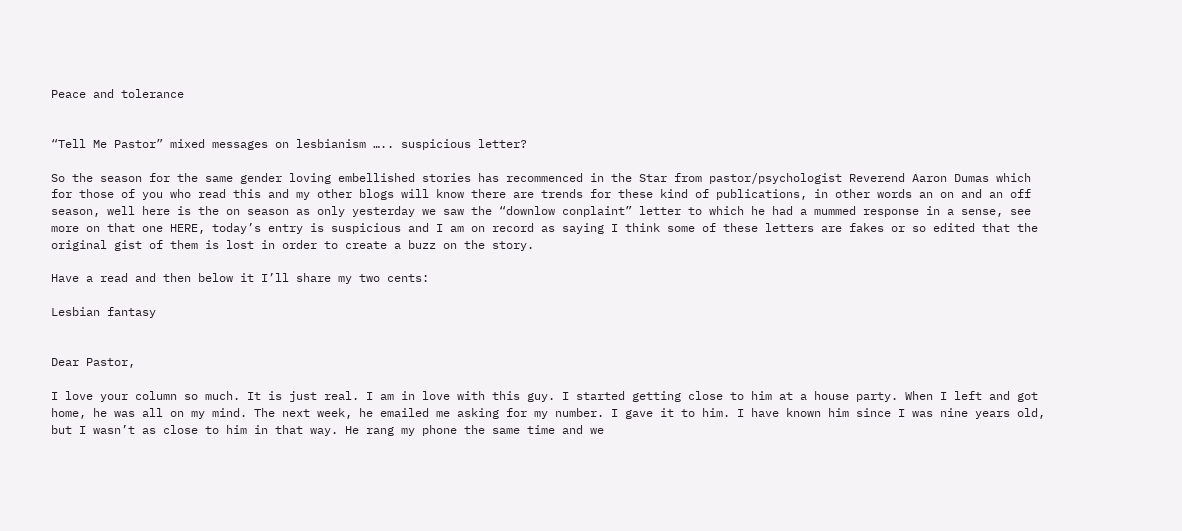Peace and tolerance


“Tell Me Pastor” mixed messages on lesbianism ….. suspicious letter?

So the season for the same gender loving embellished stories has recommenced in the Star from pastor/psychologist Reverend Aaron Dumas which for those of you who read this and my other blogs will know there are trends for these kind of publications, in other words an on and an off season, well here is the on season as only yesterday we saw the “downlow conplaint” letter to which he had a mummed response in a sense, see more on that one HERE, today’s entry is suspicious and I am on record as saying I think some of these letters are fakes or so edited that the original gist of them is lost in order to create a buzz on the story.

Have a read and then below it I’ll share my two cents:

Lesbian fantasy


Dear Pastor,

I love your column so much. It is just real. I am in love with this guy. I started getting close to him at a house party. When I left and got home, he was all on my mind. The next week, he emailed me asking for my number. I gave it to him. I have known him since I was nine years old, but I wasn’t as close to him in that way. He rang my phone the same time and we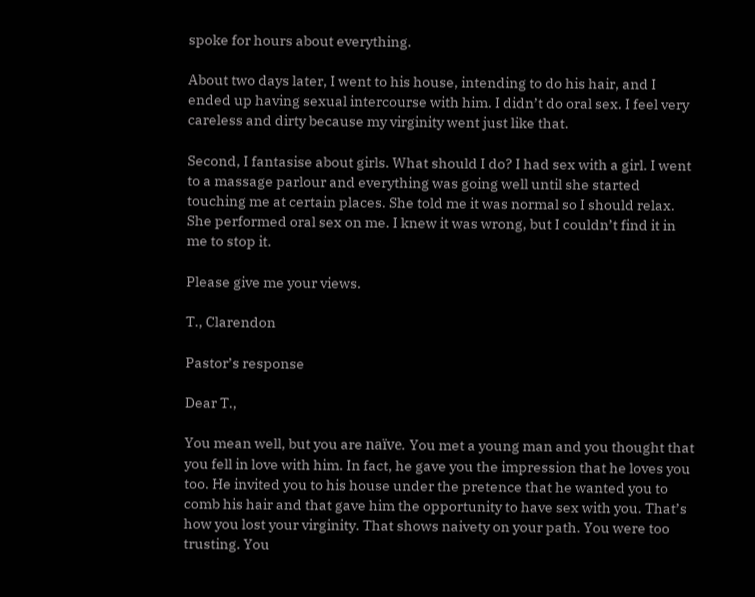spoke for hours about everything.

About two days later, I went to his house, intending to do his hair, and I ended up having sexual intercourse with him. I didn’t do oral sex. I feel very careless and dirty because my virginity went just like that.

Second, I fantasise about girls. What should I do? I had sex with a girl. I went to a massage parlour and everything was going well until she started touching me at certain places. She told me it was normal so I should relax. She performed oral sex on me. I knew it was wrong, but I couldn’t find it in me to stop it.

Please give me your views.

T., Clarendon

Pastor’s response

Dear T.,

You mean well, but you are naïve. You met a young man and you thought that you fell in love with him. In fact, he gave you the impression that he loves you too. He invited you to his house under the pretence that he wanted you to comb his hair and that gave him the opportunity to have sex with you. That’s how you lost your virginity. That shows naivety on your path. You were too trusting. You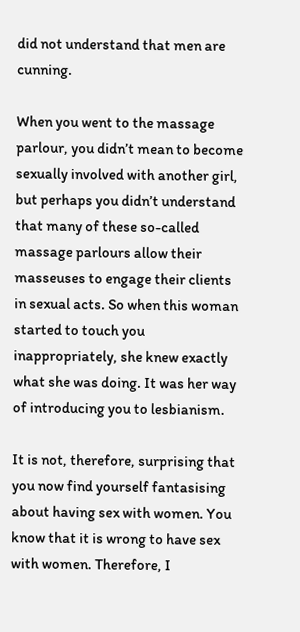did not understand that men are cunning.

When you went to the massage parlour, you didn’t mean to become sexually involved with another girl, but perhaps you didn’t understand that many of these so-called massage parlours allow their masseuses to engage their clients in sexual acts. So when this woman started to touch you inappropriately, she knew exactly what she was doing. It was her way of introducing you to lesbianism.

It is not, therefore, surprising that you now find yourself fantasising about having sex with women. You know that it is wrong to have sex with women. Therefore, I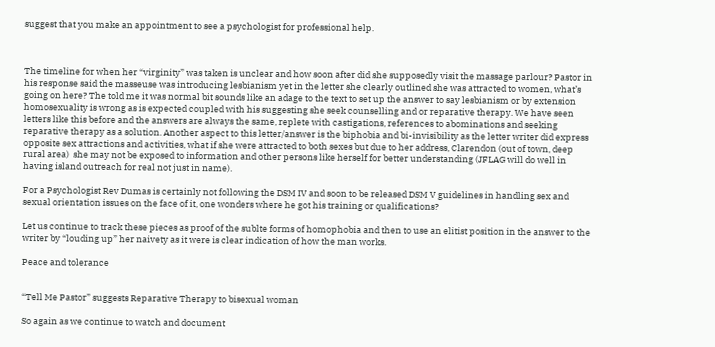suggest that you make an appointment to see a psychologist for professional help.



The timeline for when her “virginity” was taken is unclear and how soon after did she supposedly visit the massage parlour? Pastor in his response said the masseuse was introducing lesbianism yet in the letter she clearly outlined she was attracted to women, what’s going on here? The told me it was normal bit sounds like an adage to the text to set up the answer to say lesbianism or by extension homosexuality is wrong as is expected coupled with his suggesting she seek counselling and or reparative therapy. We have seen letters like this before and the answers are always the same, replete with castigations, references to abominations and seeking reparative therapy as a solution. Another aspect to this letter/answer is the biphobia and bi-invisibility as the letter writer did express opposite sex attractions and activities, what if she were attracted to both sexes but due to her address, Clarendon (out of town, deep rural area)  she may not be exposed to information and other persons like herself for better understanding (JFLAG will do well in having island outreach for real not just in name).

For a Psychologist Rev Dumas is certainly not following the DSM IV and soon to be released DSM V guidelines in handling sex and sexual orientation issues on the face of it, one wonders where he got his training or qualifications?

Let us continue to track these pieces as proof of the sublte forms of homophobia and then to use an elitist position in the answer to the writer by “louding up” her naivety as it were is clear indication of how the man works.

Peace and tolerance


“Tell Me Pastor” suggests Reparative Therapy to bisexual woman

So again as we continue to watch and document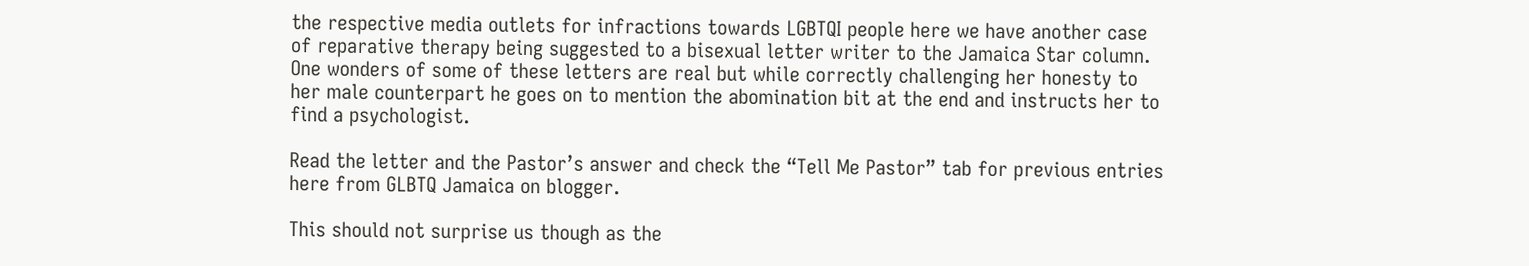the respective media outlets for infractions towards LGBTQI people here we have another case of reparative therapy being suggested to a bisexual letter writer to the Jamaica Star column. One wonders of some of these letters are real but while correctly challenging her honesty to her male counterpart he goes on to mention the abomination bit at the end and instructs her to find a psychologist.

Read the letter and the Pastor’s answer and check the “Tell Me Pastor” tab for previous entries here from GLBTQ Jamaica on blogger.

This should not surprise us though as the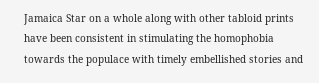Jamaica Star on a whole along with other tabloid prints have been consistent in stimulating the homophobia towards the populace with timely embellished stories and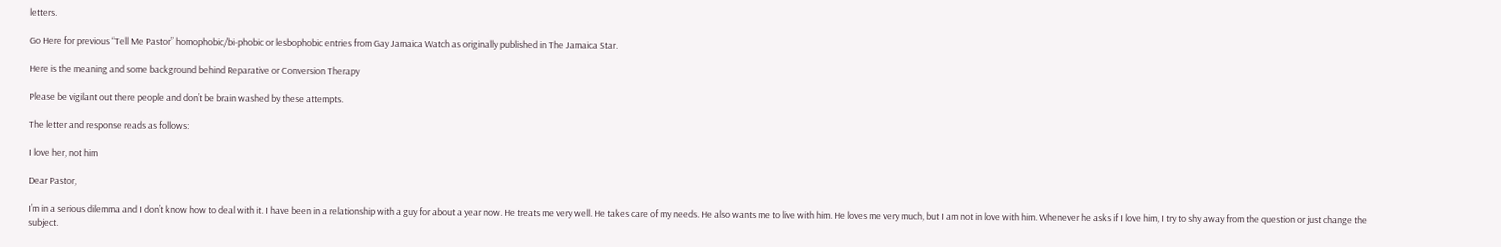letters.

Go Here for previous “Tell Me Pastor” homophobic/bi-phobic or lesbophobic entries from Gay Jamaica Watch as originally published in The Jamaica Star.

Here is the meaning and some background behind Reparative or Conversion Therapy

Please be vigilant out there people and don’t be brain washed by these attempts.

The letter and response reads as follows:

I love her, not him

Dear Pastor,

I’m in a serious dilemma and I don’t know how to deal with it. I have been in a relationship with a guy for about a year now. He treats me very well. He takes care of my needs. He also wants me to live with him. He loves me very much, but I am not in love with him. Whenever he asks if I love him, I try to shy away from the question or just change the subject.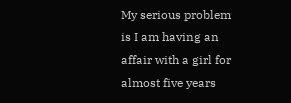My serious problem is I am having an affair with a girl for almost five years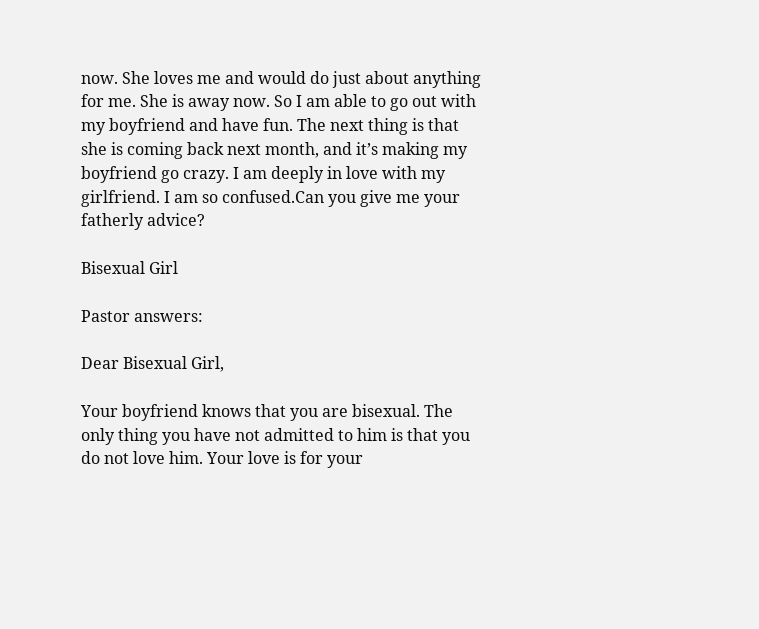now. She loves me and would do just about anything for me. She is away now. So I am able to go out with my boyfriend and have fun. The next thing is that she is coming back next month, and it’s making my boyfriend go crazy. I am deeply in love with my girlfriend. I am so confused.Can you give me your fatherly advice?

Bisexual Girl

Pastor answers:

Dear Bisexual Girl,

Your boyfriend knows that you are bisexual. The only thing you have not admitted to him is that you do not love him. Your love is for your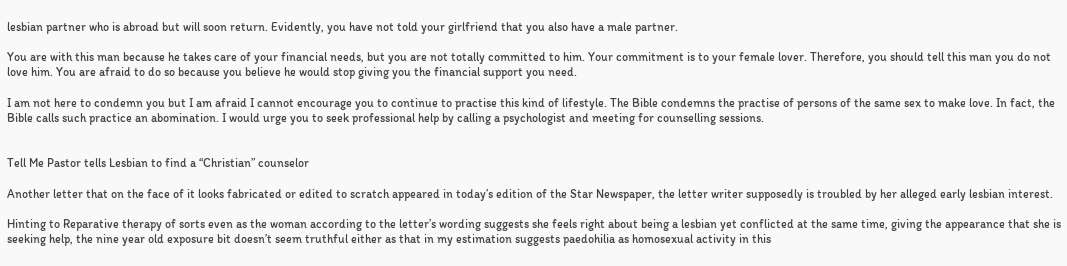lesbian partner who is abroad but will soon return. Evidently, you have not told your girlfriend that you also have a male partner.

You are with this man because he takes care of your financial needs, but you are not totally committed to him. Your commitment is to your female lover. Therefore, you should tell this man you do not love him. You are afraid to do so because you believe he would stop giving you the financial support you need.

I am not here to condemn you but I am afraid I cannot encourage you to continue to practise this kind of lifestyle. The Bible condemns the practise of persons of the same sex to make love. In fact, the Bible calls such practice an abomination. I would urge you to seek professional help by calling a psychologist and meeting for counselling sessions.


Tell Me Pastor tells Lesbian to find a “Christian” counselor

Another letter that on the face of it looks fabricated or edited to scratch appeared in today’s edition of the Star Newspaper, the letter writer supposedly is troubled by her alleged early lesbian interest.

Hinting to Reparative therapy of sorts even as the woman according to the letter’s wording suggests she feels right about being a lesbian yet conflicted at the same time, giving the appearance that she is seeking help, the nine year old exposure bit doesn’t seem truthful either as that in my estimation suggests paedohilia as homosexual activity in this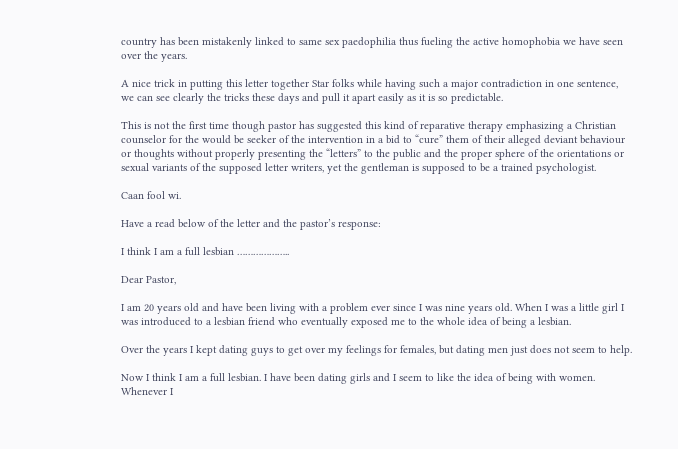country has been mistakenly linked to same sex paedophilia thus fueling the active homophobia we have seen over the years.

A nice trick in putting this letter together Star folks while having such a major contradiction in one sentence, we can see clearly the tricks these days and pull it apart easily as it is so predictable.

This is not the first time though pastor has suggested this kind of reparative therapy emphasizing a Christian counselor for the would be seeker of the intervention in a bid to “cure” them of their alleged deviant behaviour or thoughts without properly presenting the “letters” to the public and the proper sphere of the orientations or sexual variants of the supposed letter writers, yet the gentleman is supposed to be a trained psychologist.

Caan fool wi.

Have a read below of the letter and the pastor’s response:

I think I am a full lesbian ………………..

Dear Pastor,

I am 20 years old and have been living with a problem ever since I was nine years old. When I was a little girl I was introduced to a lesbian friend who eventually exposed me to the whole idea of being a lesbian.

Over the years I kept dating guys to get over my feelings for females, but dating men just does not seem to help.

Now I think I am a full lesbian. I have been dating girls and I seem to like the idea of being with women. Whenever I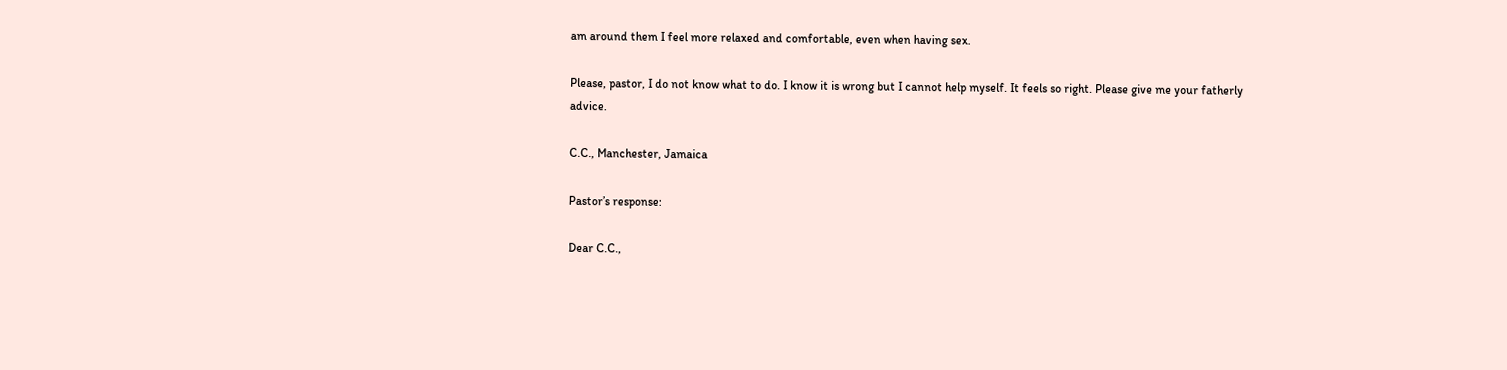am around them I feel more relaxed and comfortable, even when having sex.

Please, pastor, I do not know what to do. I know it is wrong but I cannot help myself. It feels so right. Please give me your fatherly advice.

C.C., Manchester, Jamaica

Pastor’s response:

Dear C.C.,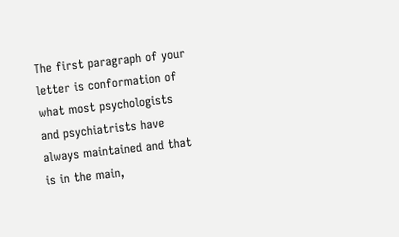The first paragraph of your letter is conformation of what most psychologists and psychiatrists have always maintained and that is in the main,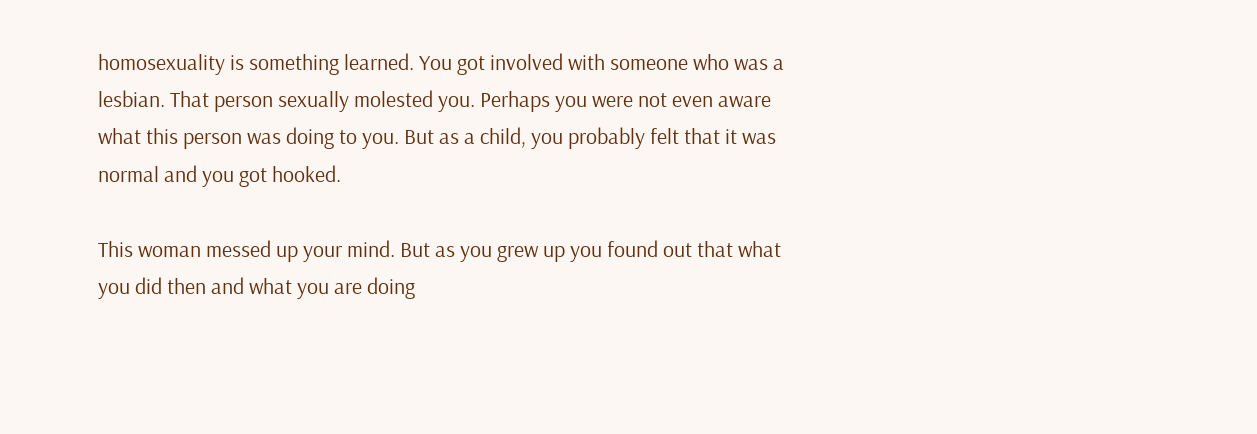homosexuality is something learned. You got involved with someone who was a lesbian. That person sexually molested you. Perhaps you were not even aware what this person was doing to you. But as a child, you probably felt that it was normal and you got hooked.

This woman messed up your mind. But as you grew up you found out that what you did then and what you are doing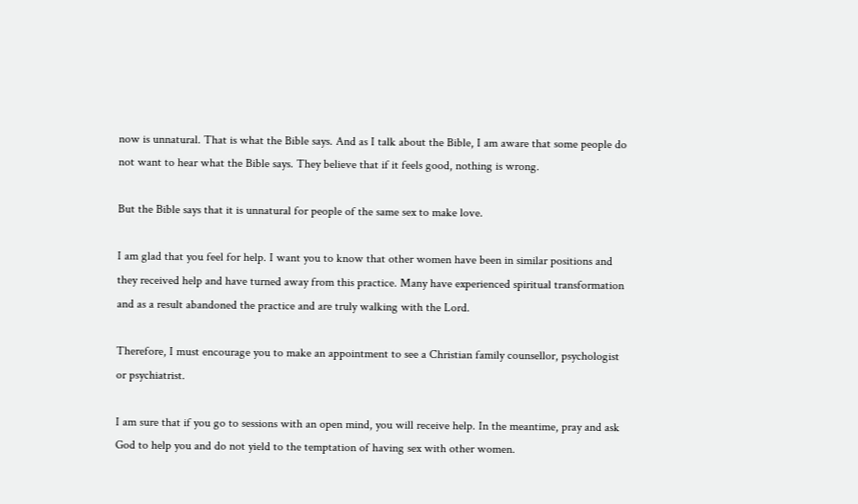now is unnatural. That is what the Bible says. And as I talk about the Bible, I am aware that some people do not want to hear what the Bible says. They believe that if it feels good, nothing is wrong.

But the Bible says that it is unnatural for people of the same sex to make love.

I am glad that you feel for help. I want you to know that other women have been in similar positions and they received help and have turned away from this practice. Many have experienced spiritual transformation and as a result abandoned the practice and are truly walking with the Lord.

Therefore, I must encourage you to make an appointment to see a Christian family counsellor, psychologist or psychiatrist.

I am sure that if you go to sessions with an open mind, you will receive help. In the meantime, pray and ask God to help you and do not yield to the temptation of having sex with other women.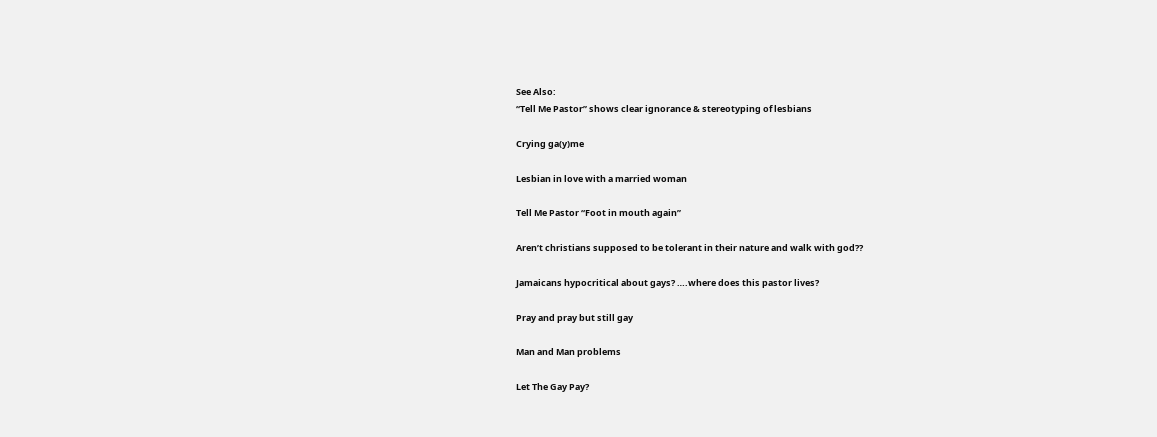See Also:
“Tell Me Pastor” shows clear ignorance & stereotyping of lesbians

Crying ga(y)me

Lesbian in love with a married woman

Tell Me Pastor “Foot in mouth again”

Aren’t christians supposed to be tolerant in their nature and walk with god??

Jamaicans hypocritical about gays? ….where does this pastor lives?

Pray and pray but still gay

Man and Man problems

Let The Gay Pay?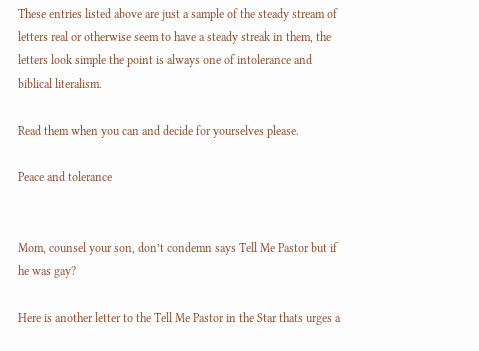These entries listed above are just a sample of the steady stream of letters real or otherwise seem to have a steady streak in them, the letters look simple the point is always one of intolerance and biblical literalism.

Read them when you can and decide for yourselves please.

Peace and tolerance


Mom, counsel your son, don’t condemn says Tell Me Pastor but if he was gay?

Here is another letter to the Tell Me Pastor in the Star thats urges a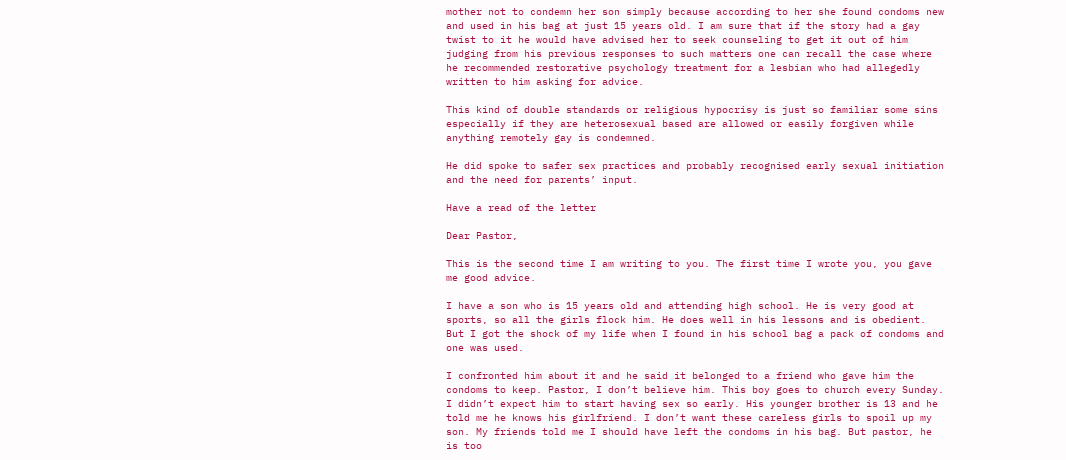mother not to condemn her son simply because according to her she found condoms new and used in his bag at just 15 years old. I am sure that if the story had a gay twist to it he would have advised her to seek counseling to get it out of him judging from his previous responses to such matters one can recall the case where he recommended restorative psychology treatment for a lesbian who had allegedly written to him asking for advice.

This kind of double standards or religious hypocrisy is just so familiar some sins especially if they are heterosexual based are allowed or easily forgiven while anything remotely gay is condemned.

He did spoke to safer sex practices and probably recognised early sexual initiation and the need for parents’ input.

Have a read of the letter

Dear Pastor,

This is the second time I am writing to you. The first time I wrote you, you gave me good advice.

I have a son who is 15 years old and attending high school. He is very good at sports, so all the girls flock him. He does well in his lessons and is obedient. But I got the shock of my life when I found in his school bag a pack of condoms and one was used.

I confronted him about it and he said it belonged to a friend who gave him the condoms to keep. Pastor, I don’t believe him. This boy goes to church every Sunday. I didn’t expect him to start having sex so early. His younger brother is 13 and he told me he knows his girlfriend. I don’t want these careless girls to spoil up my son. My friends told me I should have left the condoms in his bag. But pastor, he is too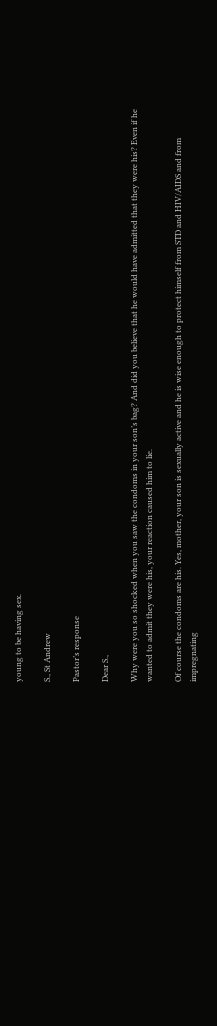young to be having sex.

S., St Andrew

Pastor’s response

Dear S.,

Why were you so shocked when you saw the condoms in your son’s bag? And did you believe that he would have admitted that they were his? Even if he wanted to admit they were his, your reaction caused him to lie.

Of course the condoms are his. Yes, mother, your son is sexually active and he is wise enough to protect himself from STD and HIV/AIDS and from impregnating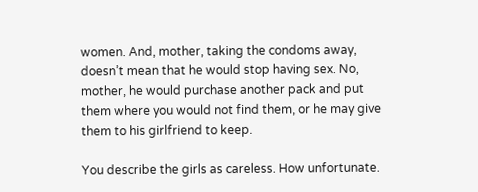women. And, mother, taking the condoms away, doesn’t mean that he would stop having sex. No, mother, he would purchase another pack and put them where you would not find them, or he may give them to his girlfriend to keep.

You describe the girls as careless. How unfortunate.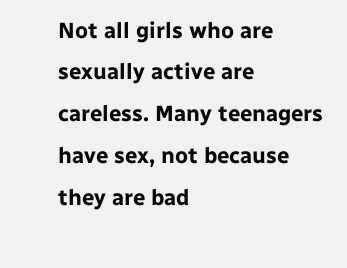Not all girls who are sexually active are careless. Many teenagers have sex, not because they are bad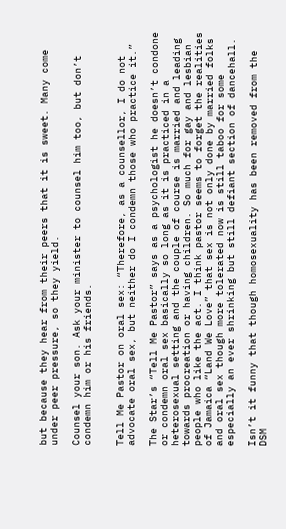but because they hear from their peers that it is sweet. Many come under peer pressure, so they yield.

Counsel your son. Ask your minister to counsel him too, but don’t condemn him or his friends.


Tell Me Pastor on oral sex: “Therefore, as a counsellor, I do not advocate oral sex, but neither do I condemn those who practice it.”

The Star’s “Tell Me Pastor” says as a psychologist he doesn’t condone or condemn oral sex basically so long as it is practiced in a heterosexual setting and the couple of course is married and leading towards procreation or having children. So much for gay and lesbian people who like the act. I think pastor seems to forget the realities of Jamaica “Land We Love” that sex is not only done by married folks and oral sex though more tolerated now is still taboo for some especially an ever shrinking but still defiant section of dancehall.

Isn’t it funny that though homosexuality has been removed from the DSM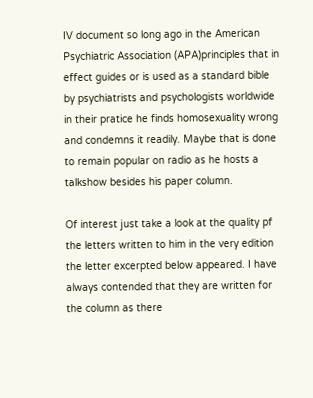IV document so long ago in the American Psychiatric Association (APA)principles that in effect guides or is used as a standard bible by psychiatrists and psychologists worldwide in their pratice he finds homosexuality wrong and condemns it readily. Maybe that is done to remain popular on radio as he hosts a talkshow besides his paper column.

Of interest just take a look at the quality pf the letters written to him in the very edition the letter excerpted below appeared. I have always contended that they are written for the column as there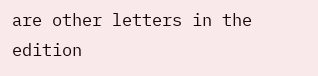are other letters in the edition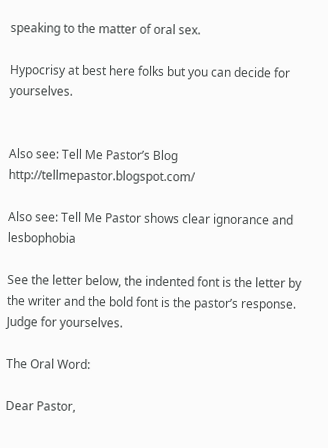speaking to the matter of oral sex.

Hypocrisy at best here folks but you can decide for yourselves.


Also see: Tell Me Pastor’s Blog http://tellmepastor.blogspot.com/

Also see: Tell Me Pastor shows clear ignorance and lesbophobia

See the letter below, the indented font is the letter by the writer and the bold font is the pastor’s response. Judge for yourselves.

The Oral Word:

Dear Pastor,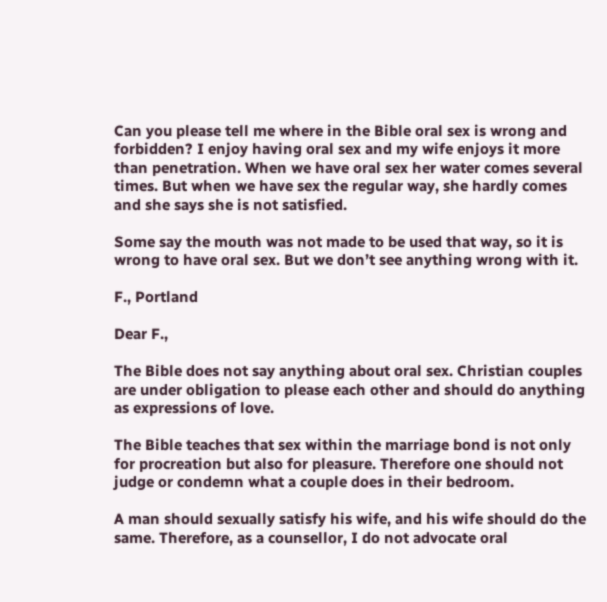Can you please tell me where in the Bible oral sex is wrong and forbidden? I enjoy having oral sex and my wife enjoys it more than penetration. When we have oral sex her water comes several times. But when we have sex the regular way, she hardly comes and she says she is not satisfied.

Some say the mouth was not made to be used that way, so it is wrong to have oral sex. But we don’t see anything wrong with it.

F., Portland

Dear F.,

The Bible does not say anything about oral sex. Christian couples are under obligation to please each other and should do anything as expressions of love.

The Bible teaches that sex within the marriage bond is not only for procreation but also for pleasure. Therefore one should not judge or condemn what a couple does in their bedroom.

A man should sexually satisfy his wife, and his wife should do the same. Therefore, as a counsellor, I do not advocate oral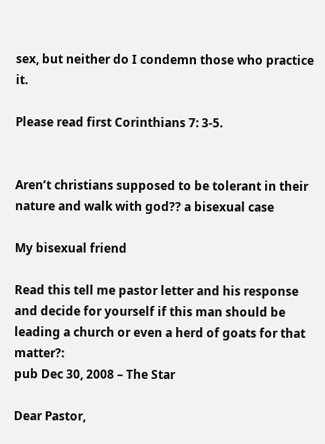sex, but neither do I condemn those who practice it.

Please read first Corinthians 7: 3-5.


Aren’t christians supposed to be tolerant in their nature and walk with god?? a bisexual case

My bisexual friend

Read this tell me pastor letter and his response and decide for yourself if this man should be leading a church or even a herd of goats for that matter?:
pub Dec 30, 2008 – The Star

Dear Pastor,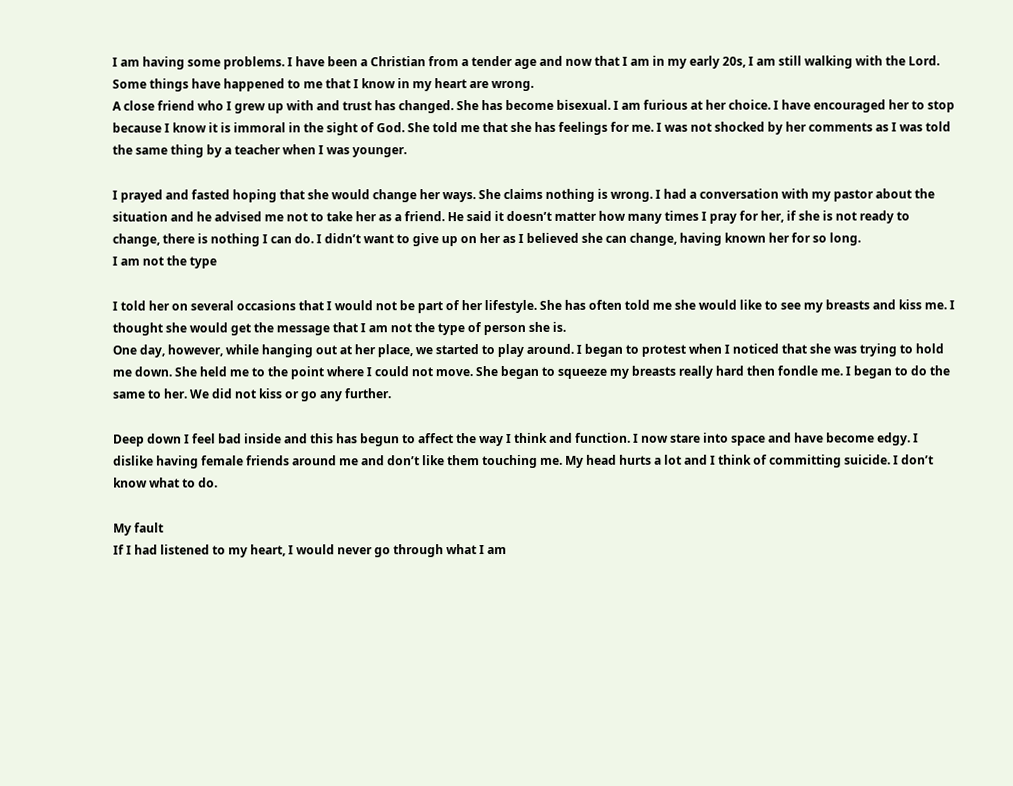I am having some problems. I have been a Christian from a tender age and now that I am in my early 20s, I am still walking with the Lord. Some things have happened to me that I know in my heart are wrong.
A close friend who I grew up with and trust has changed. She has become bisexual. I am furious at her choice. I have encouraged her to stop because I know it is immoral in the sight of God. She told me that she has feelings for me. I was not shocked by her comments as I was told the same thing by a teacher when I was younger.

I prayed and fasted hoping that she would change her ways. She claims nothing is wrong. I had a conversation with my pastor about the situation and he advised me not to take her as a friend. He said it doesn’t matter how many times I pray for her, if she is not ready to change, there is nothing I can do. I didn’t want to give up on her as I believed she can change, having known her for so long.
I am not the type

I told her on several occasions that I would not be part of her lifestyle. She has often told me she would like to see my breasts and kiss me. I thought she would get the message that I am not the type of person she is.
One day, however, while hanging out at her place, we started to play around. I began to protest when I noticed that she was trying to hold me down. She held me to the point where I could not move. She began to squeeze my breasts really hard then fondle me. I began to do the same to her. We did not kiss or go any further.

Deep down I feel bad inside and this has begun to affect the way I think and function. I now stare into space and have become edgy. I dislike having female friends around me and don’t like them touching me. My head hurts a lot and I think of committing suicide. I don’t know what to do.

My fault
If I had listened to my heart, I would never go through what I am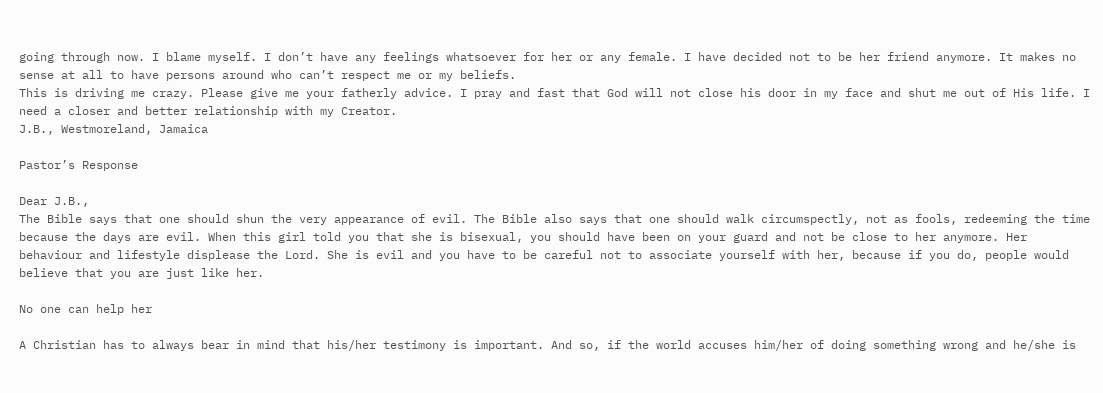going through now. I blame myself. I don’t have any feelings whatsoever for her or any female. I have decided not to be her friend anymore. It makes no sense at all to have persons around who can’t respect me or my beliefs.
This is driving me crazy. Please give me your fatherly advice. I pray and fast that God will not close his door in my face and shut me out of His life. I need a closer and better relationship with my Creator.
J.B., Westmoreland, Jamaica

Pastor’s Response

Dear J.B.,
The Bible says that one should shun the very appearance of evil. The Bible also says that one should walk circumspectly, not as fools, redeeming the time because the days are evil. When this girl told you that she is bisexual, you should have been on your guard and not be close to her anymore. Her behaviour and lifestyle displease the Lord. She is evil and you have to be careful not to associate yourself with her, because if you do, people would believe that you are just like her.

No one can help her

A Christian has to always bear in mind that his/her testimony is important. And so, if the world accuses him/her of doing something wrong and he/she is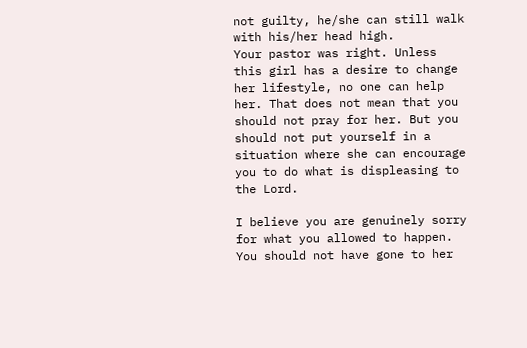not guilty, he/she can still walk with his/her head high.
Your pastor was right. Unless this girl has a desire to change her lifestyle, no one can help her. That does not mean that you should not pray for her. But you should not put yourself in a situation where she can encourage you to do what is displeasing to the Lord.

I believe you are genuinely sorry for what you allowed to happen. You should not have gone to her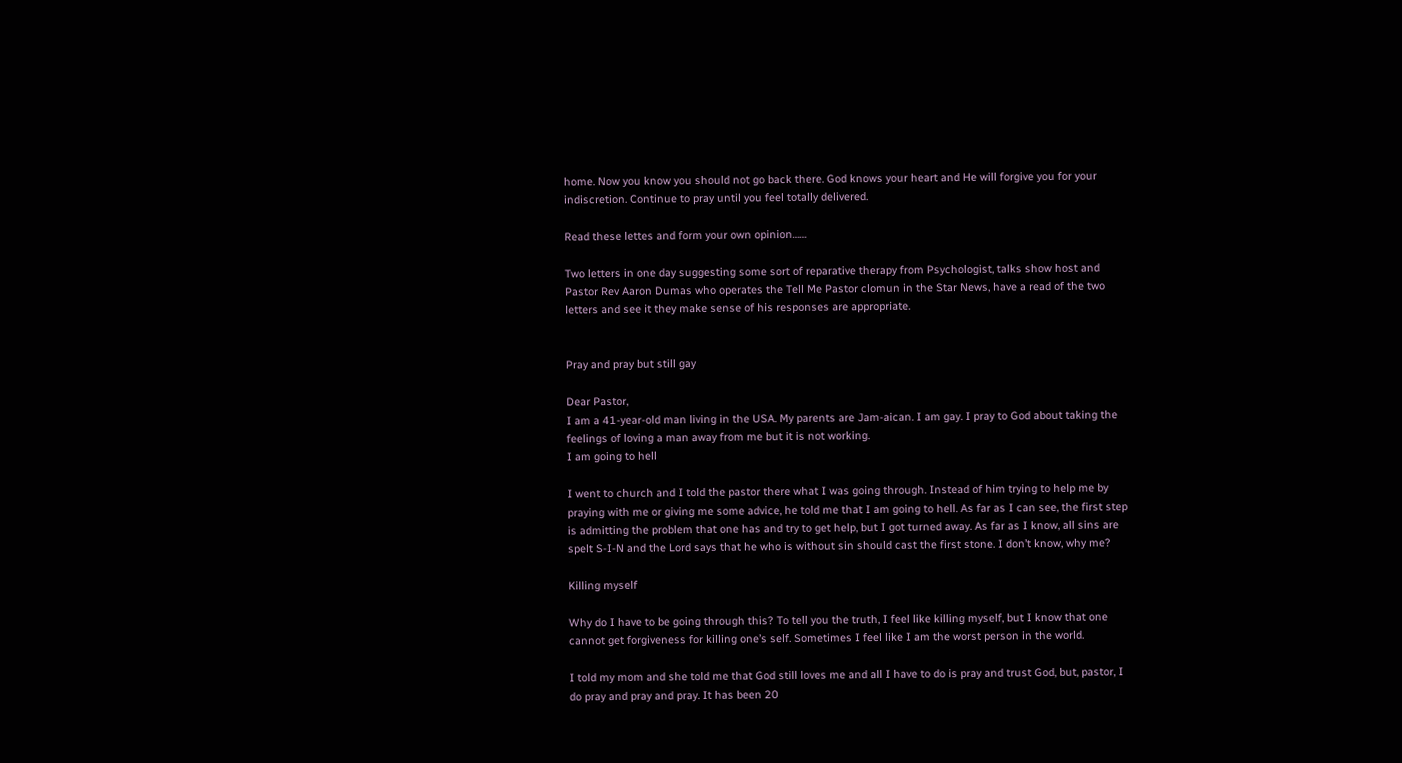home. Now you know you should not go back there. God knows your heart and He will forgive you for your indiscretion. Continue to pray until you feel totally delivered.

Read these lettes and form your own opinion……

Two letters in one day suggesting some sort of reparative therapy from Psychologist, talks show host and Pastor Rev Aaron Dumas who operates the Tell Me Pastor clomun in the Star News, have a read of the two letters and see it they make sense of his responses are appropriate.


Pray and pray but still gay

Dear Pastor,
I am a 41-year-old man living in the USA. My parents are Jam-aican. I am gay. I pray to God about taking the feelings of loving a man away from me but it is not working.
I am going to hell

I went to church and I told the pastor there what I was going through. Instead of him trying to help me by praying with me or giving me some advice, he told me that I am going to hell. As far as I can see, the first step is admitting the problem that one has and try to get help, but I got turned away. As far as I know, all sins are spelt S-I-N and the Lord says that he who is without sin should cast the first stone. I don’t know, why me?

Killing myself

Why do I have to be going through this? To tell you the truth, I feel like killing myself, but I know that one cannot get forgiveness for killing one’s self. Sometimes I feel like I am the worst person in the world.

I told my mom and she told me that God still loves me and all I have to do is pray and trust God, but, pastor, I do pray and pray and pray. It has been 20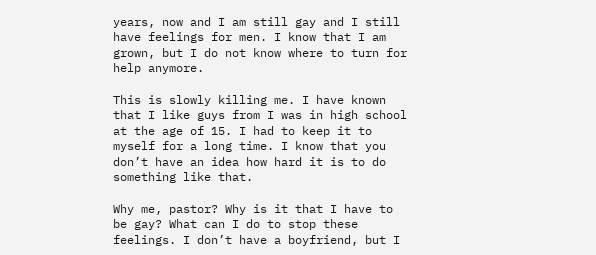years, now and I am still gay and I still have feelings for men. I know that I am grown, but I do not know where to turn for help anymore.

This is slowly killing me. I have known that I like guys from I was in high school at the age of 15. I had to keep it to myself for a long time. I know that you don’t have an idea how hard it is to do something like that.

Why me, pastor? Why is it that I have to be gay? What can I do to stop these feelings. I don’t have a boyfriend, but I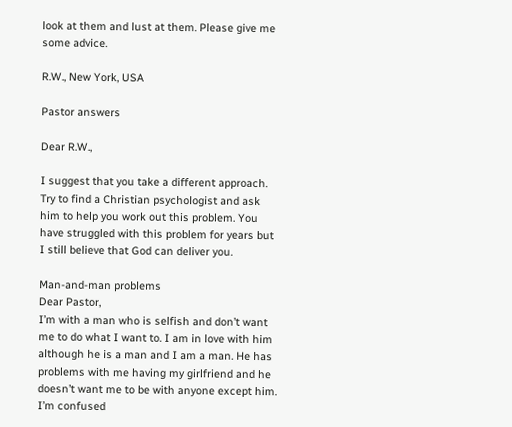look at them and lust at them. Please give me some advice.

R.W., New York, USA

Pastor answers

Dear R.W.,

I suggest that you take a different approach. Try to find a Christian psychologist and ask him to help you work out this problem. You have struggled with this problem for years but I still believe that God can deliver you.

Man-and-man problems
Dear Pastor,
I’m with a man who is selfish and don’t want me to do what I want to. I am in love with him although he is a man and I am a man. He has problems with me having my girlfriend and he doesn’t want me to be with anyone except him. I’m confused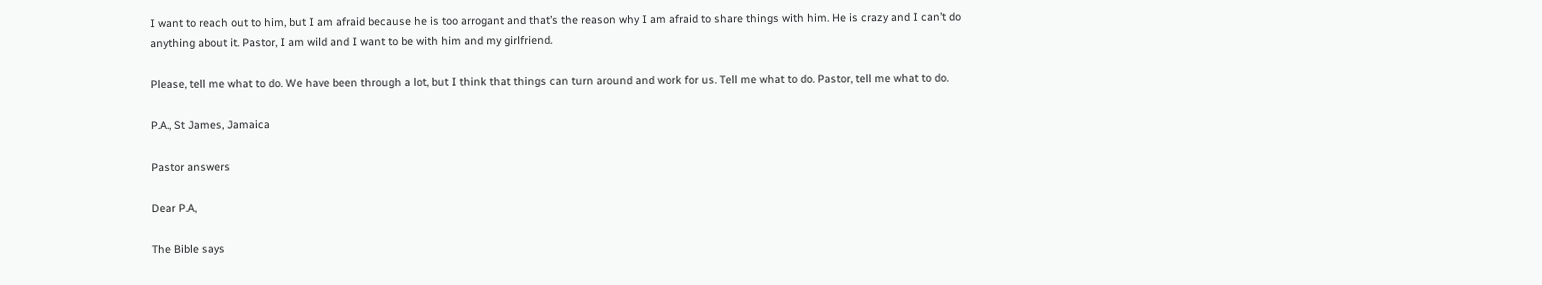I want to reach out to him, but I am afraid because he is too arrogant and that’s the reason why I am afraid to share things with him. He is crazy and I can’t do anything about it. Pastor, I am wild and I want to be with him and my girlfriend.

Please, tell me what to do. We have been through a lot, but I think that things can turn around and work for us. Tell me what to do. Pastor, tell me what to do.

P.A., St James, Jamaica

Pastor answers

Dear P.A,

The Bible says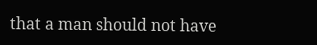that a man should not have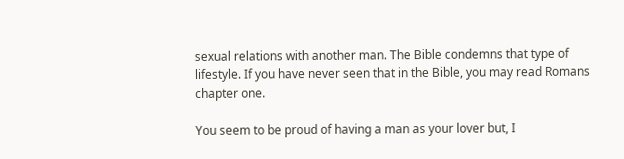sexual relations with another man. The Bible condemns that type of lifestyle. If you have never seen that in the Bible, you may read Romans chapter one.

You seem to be proud of having a man as your lover but, I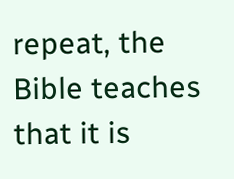repeat, the Bible teaches that it is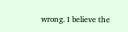wrong. I believe the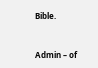Bible.



Admin – of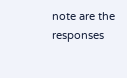note are the responses